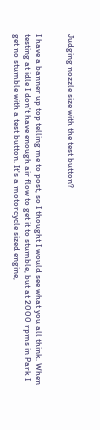Judging nozzle size with the test button?


I have a banner up top telling me to post, so I thought I would see what you all think. When testing at idle I don't have enough air flow to get it to stumble, but at 2000 rpms in Park I get no stumble with a test button. It's a motorcycle sized engine,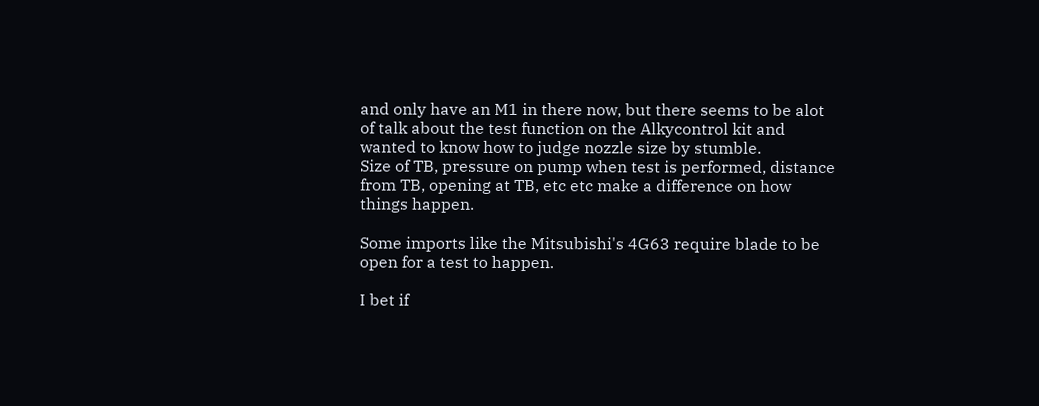and only have an M1 in there now, but there seems to be alot of talk about the test function on the Alkycontrol kit and wanted to know how to judge nozzle size by stumble.
Size of TB, pressure on pump when test is performed, distance from TB, opening at TB, etc etc make a difference on how things happen.

Some imports like the Mitsubishi's 4G63 require blade to be open for a test to happen.

I bet if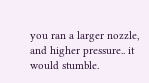you ran a larger nozzle, and higher pressure.. it would stumble.